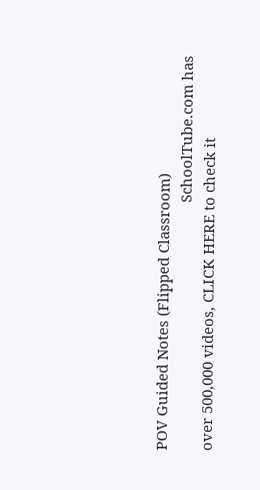POV Guided Notes (Flipped Classroom)
                                                              SchoolTube.com has over 500,000 videos, CLICK HERE to check it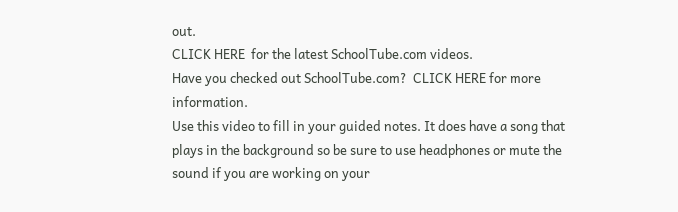out.                                                                                                                                                                                                                                                                           CLICK HERE  for the latest SchoolTube.com videos.                                                                                                                                                                                                                                                                                                                    Have you checked out SchoolTube.com?  CLICK HERE for more information.
Use this video to fill in your guided notes. It does have a song that plays in the background so be sure to use headphones or mute the sound if you are working on your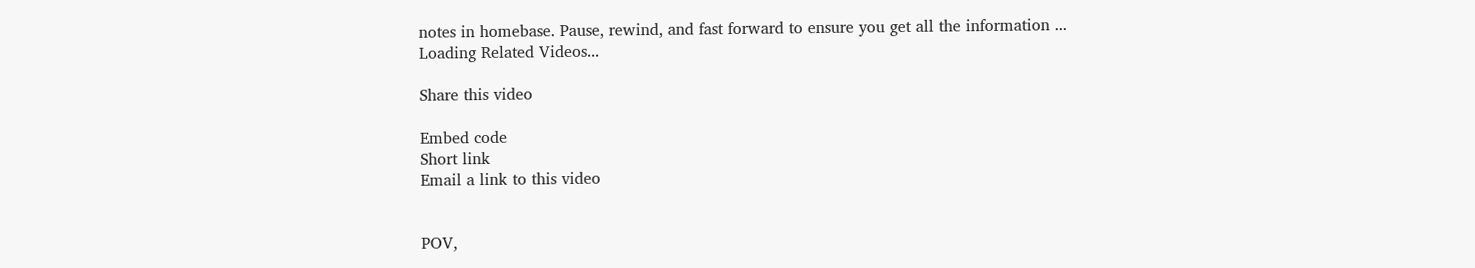notes in homebase. Pause, rewind, and fast forward to ensure you get all the information ...
Loading Related Videos...

Share this video

Embed code
Short link
Email a link to this video


POV,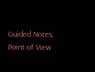Guided Notes, Point of View